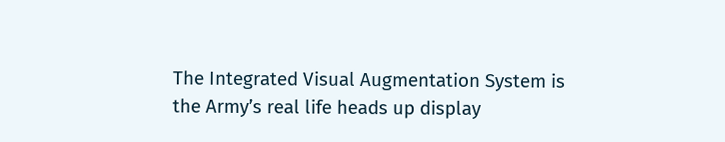The Integrated Visual Augmentation System is the Army’s real life heads up display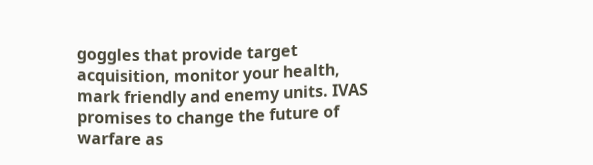goggles that provide target acquisition, monitor your health, mark friendly and enemy units. IVAS promises to change the future of warfare as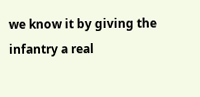we know it by giving the infantry a real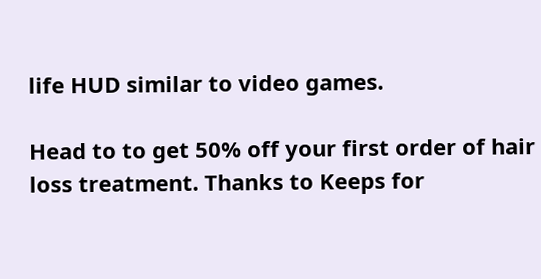life HUD similar to video games.

Head to to get 50% off your first order of hair loss treatment. Thanks to Keeps for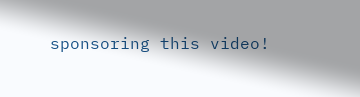sponsoring this video!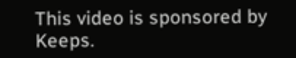This video is sponsored by Keeps.